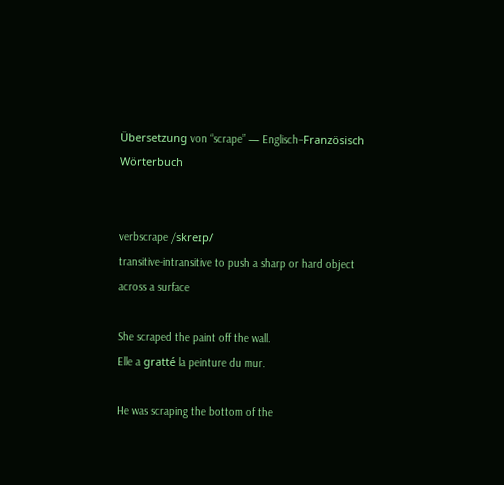Übersetzung von “scrape” — Englisch–Französisch Wörterbuch


verbscrape /skreɪp/
transitive-intransitive to push a sharp or hard object across a surface

She scraped the paint off the wall.
Elle a gratté la peinture du mur.

He was scraping the bottom of the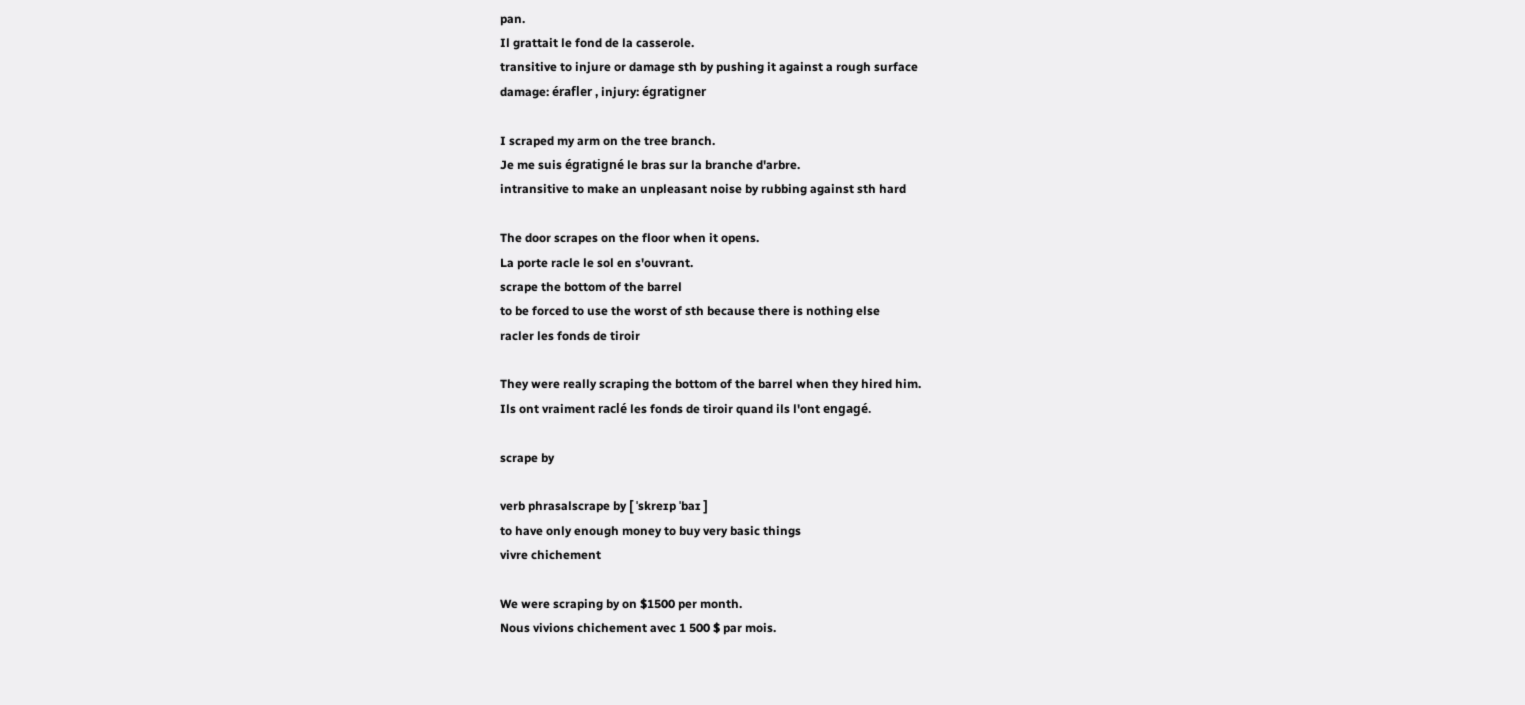pan.
Il grattait le fond de la casserole.
transitive to injure or damage sth by pushing it against a rough surface
damage: érafler , injury: égratigner

I scraped my arm on the tree branch.
Je me suis égratigné le bras sur la branche d'arbre.
intransitive to make an unpleasant noise by rubbing against sth hard

The door scrapes on the floor when it opens.
La porte racle le sol en s'ouvrant.
scrape the bottom of the barrel
to be forced to use the worst of sth because there is nothing else
racler les fonds de tiroir

They were really scraping the bottom of the barrel when they hired him.
Ils ont vraiment raclé les fonds de tiroir quand ils l'ont engagé.

scrape by

verb phrasalscrape by [ ˈskreɪp ˈbaɪ ]
to have only enough money to buy very basic things
vivre chichement

We were scraping by on $1500 per month.
Nous vivions chichement avec 1 500 $ par mois.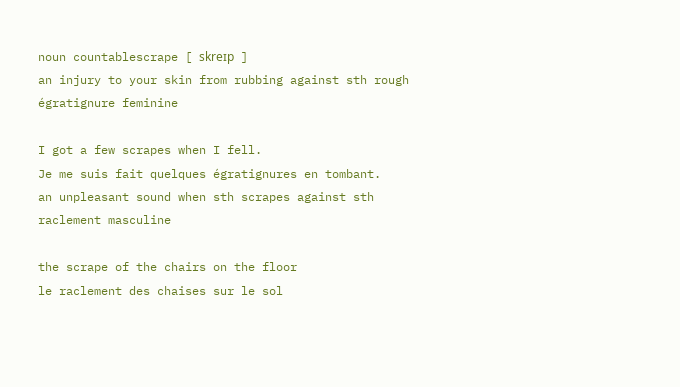noun countablescrape [ skreɪp ]
an injury to your skin from rubbing against sth rough
égratignure feminine

I got a few scrapes when I fell.
Je me suis fait quelques égratignures en tombant.
an unpleasant sound when sth scrapes against sth
raclement masculine

the scrape of the chairs on the floor
le raclement des chaises sur le sol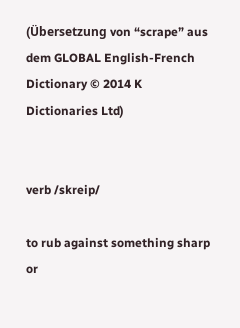(Übersetzung von “scrape” aus dem GLOBAL English-French Dictionary © 2014 K Dictionaries Ltd)


verb /skreip/

to rub against something sharp or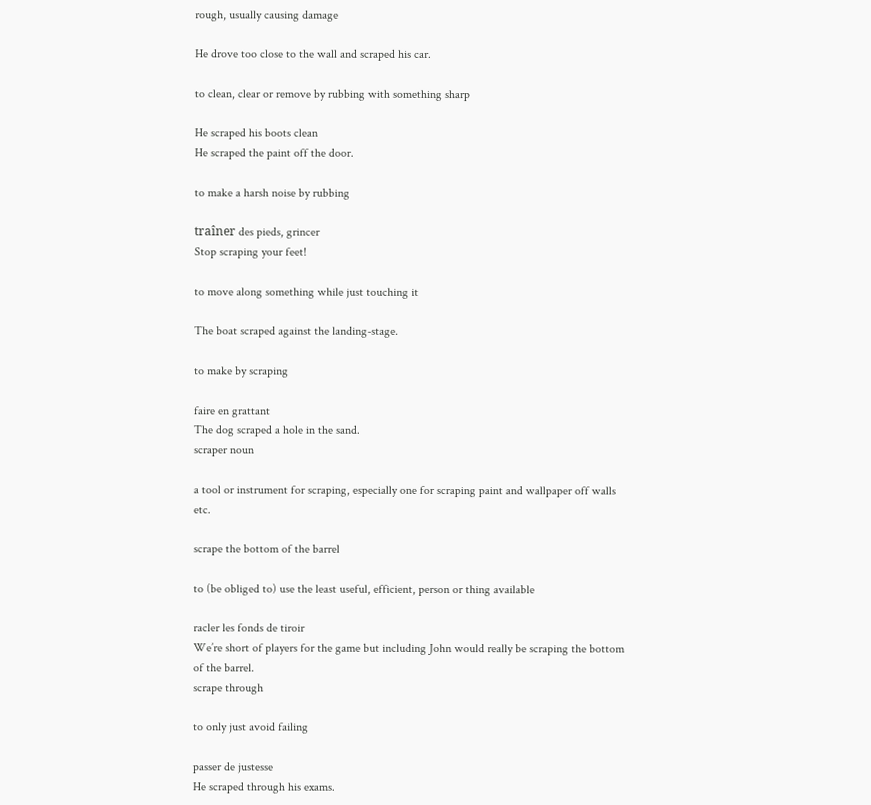rough, usually causing damage

He drove too close to the wall and scraped his car.

to clean, clear or remove by rubbing with something sharp

He scraped his boots clean
He scraped the paint off the door.

to make a harsh noise by rubbing

traîner des pieds, grincer
Stop scraping your feet!

to move along something while just touching it

The boat scraped against the landing-stage.

to make by scraping

faire en grattant
The dog scraped a hole in the sand.
scraper noun

a tool or instrument for scraping, especially one for scraping paint and wallpaper off walls etc.

scrape the bottom of the barrel

to (be obliged to) use the least useful, efficient, person or thing available

racler les fonds de tiroir
We’re short of players for the game but including John would really be scraping the bottom of the barrel.
scrape through

to only just avoid failing

passer de justesse
He scraped through his exams.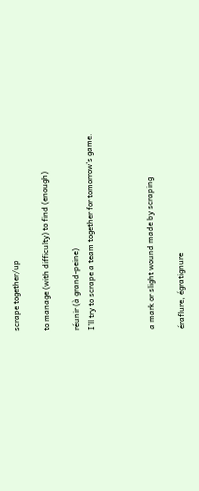scrape together/up

to manage (with difficulty) to find (enough)

réunir (à grand-peine)
I’ll try to scrape a team together for tomorrow’s game.



a mark or slight wound made by scraping

éraflure, égratignure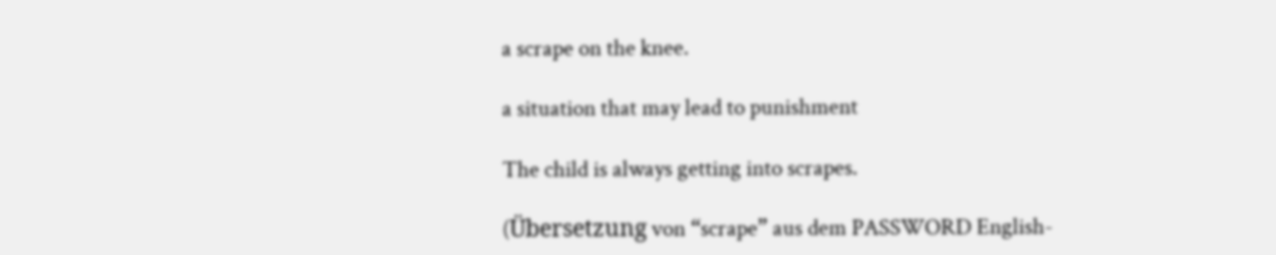a scrape on the knee.

a situation that may lead to punishment

The child is always getting into scrapes.

(Übersetzung von “scrape” aus dem PASSWORD English-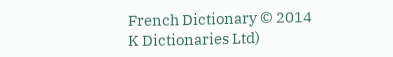French Dictionary © 2014 K Dictionaries Ltd)